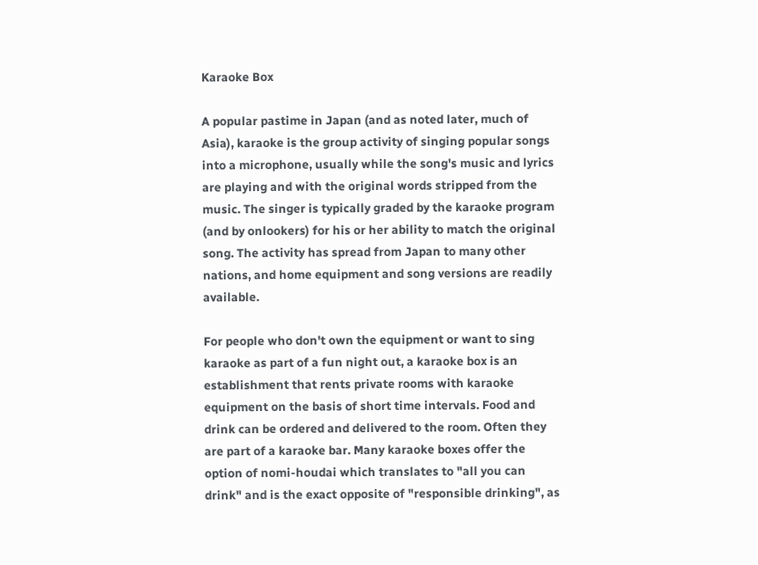Karaoke Box

A popular pastime in Japan (and as noted later, much of Asia), karaoke is the group activity of singing popular songs into a microphone, usually while the song's music and lyrics are playing and with the original words stripped from the music. The singer is typically graded by the karaoke program (and by onlookers) for his or her ability to match the original song. The activity has spread from Japan to many other nations, and home equipment and song versions are readily available.

For people who don't own the equipment or want to sing karaoke as part of a fun night out, a karaoke box is an establishment that rents private rooms with karaoke equipment on the basis of short time intervals. Food and drink can be ordered and delivered to the room. Often they are part of a karaoke bar. Many karaoke boxes offer the option of nomi-houdai which translates to "all you can drink" and is the exact opposite of "responsible drinking", as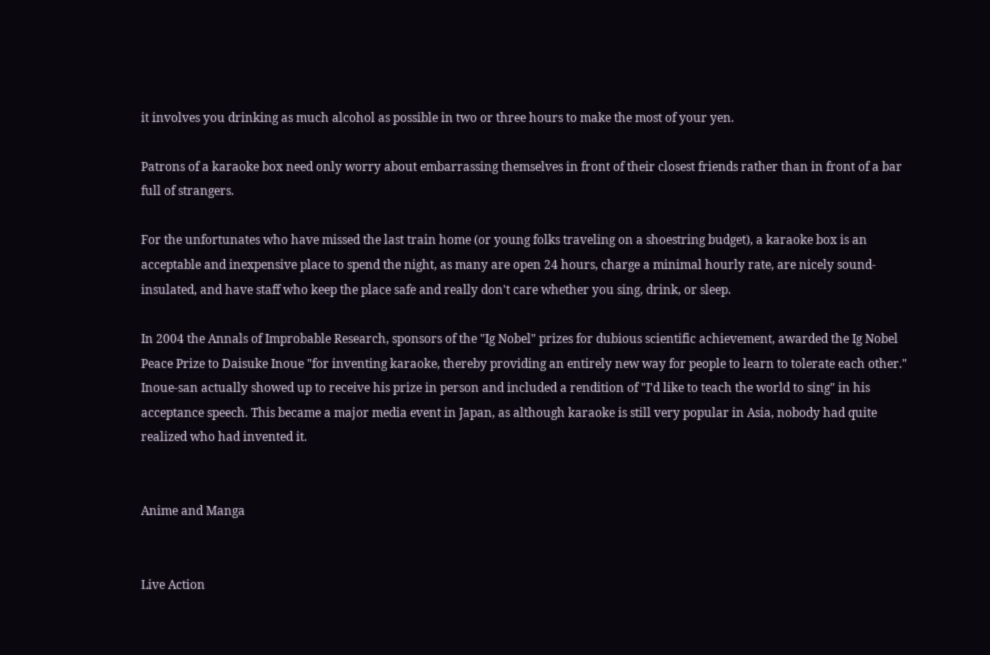it involves you drinking as much alcohol as possible in two or three hours to make the most of your yen.

Patrons of a karaoke box need only worry about embarrassing themselves in front of their closest friends rather than in front of a bar full of strangers.

For the unfortunates who have missed the last train home (or young folks traveling on a shoestring budget), a karaoke box is an acceptable and inexpensive place to spend the night, as many are open 24 hours, charge a minimal hourly rate, are nicely sound-insulated, and have staff who keep the place safe and really don't care whether you sing, drink, or sleep.

In 2004 the Annals of Improbable Research, sponsors of the "Ig Nobel" prizes for dubious scientific achievement, awarded the Ig Nobel Peace Prize to Daisuke Inoue "for inventing karaoke, thereby providing an entirely new way for people to learn to tolerate each other." Inoue-san actually showed up to receive his prize in person and included a rendition of "I'd like to teach the world to sing" in his acceptance speech. This became a major media event in Japan, as although karaoke is still very popular in Asia, nobody had quite realized who had invented it.


Anime and Manga


Live Action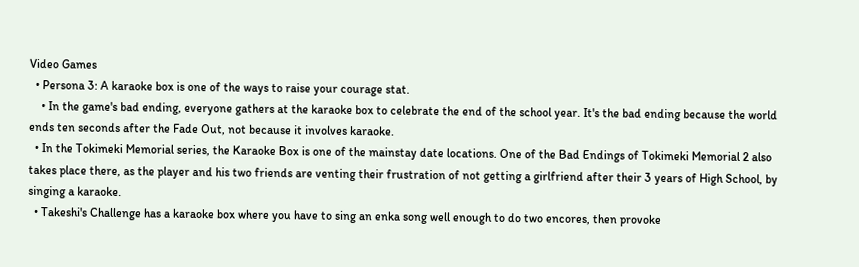Video Games
  • Persona 3: A karaoke box is one of the ways to raise your courage stat.
    • In the game's bad ending, everyone gathers at the karaoke box to celebrate the end of the school year. It's the bad ending because the world ends ten seconds after the Fade Out, not because it involves karaoke.
  • In the Tokimeki Memorial series, the Karaoke Box is one of the mainstay date locations. One of the Bad Endings of Tokimeki Memorial 2 also takes place there, as the player and his two friends are venting their frustration of not getting a girlfriend after their 3 years of High School, by singing a karaoke.
  • Takeshi's Challenge has a karaoke box where you have to sing an enka song well enough to do two encores, then provoke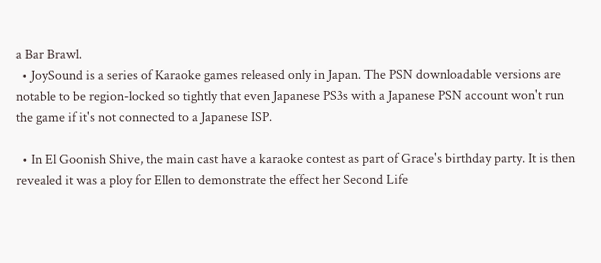a Bar Brawl.
  • JoySound is a series of Karaoke games released only in Japan. The PSN downloadable versions are notable to be region-locked so tightly that even Japanese PS3s with a Japanese PSN account won't run the game if it's not connected to a Japanese ISP.

  • In El Goonish Shive, the main cast have a karaoke contest as part of Grace's birthday party. It is then revealed it was a ploy for Ellen to demonstrate the effect her Second Life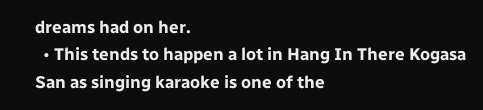dreams had on her.
  • This tends to happen a lot in Hang In There Kogasa San as singing karaoke is one of the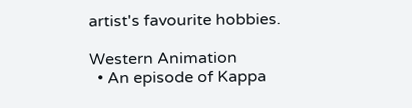artist's favourite hobbies.

Western Animation
  • An episode of Kappa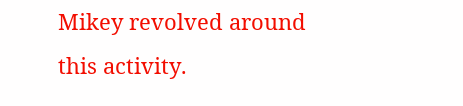Mikey revolved around this activity.